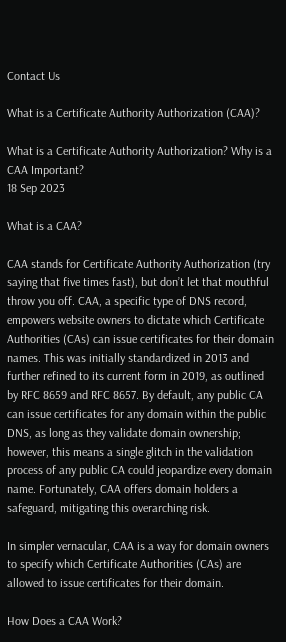Contact Us

What is a Certificate Authority Authorization (CAA)?

What is a Certificate Authority Authorization? Why is a CAA Important?
18 Sep 2023

What is a CAA?

CAA stands for Certificate Authority Authorization (try saying that five times fast), but don’t let that mouthful throw you off. CAA, a specific type of DNS record, empowers website owners to dictate which Certificate Authorities (CAs) can issue certificates for their domain names. This was initially standardized in 2013 and further refined to its current form in 2019, as outlined by RFC 8659 and RFC 8657. By default, any public CA can issue certificates for any domain within the public DNS, as long as they validate domain ownership; however, this means a single glitch in the validation process of any public CA could jeopardize every domain name. Fortunately, CAA offers domain holders a safeguard, mitigating this overarching risk.

In simpler vernacular, CAA is a way for domain owners to specify which Certificate Authorities (CAs) are allowed to issue certificates for their domain.

How Does a CAA Work?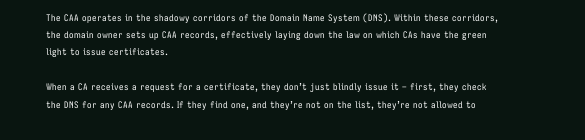The CAA operates in the shadowy corridors of the Domain Name System (DNS). Within these corridors, the domain owner sets up CAA records, effectively laying down the law on which CAs have the green light to issue certificates.

When a CA receives a request for a certificate, they don’t just blindly issue it – first, they check the DNS for any CAA records. If they find one, and they’re not on the list, they’re not allowed to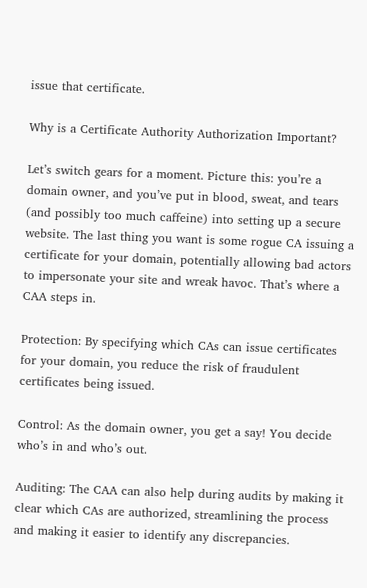issue that certificate.

Why is a Certificate Authority Authorization Important?

Let’s switch gears for a moment. Picture this: you’re a domain owner, and you’ve put in blood, sweat, and tears (and possibly too much caffeine) into setting up a secure website. The last thing you want is some rogue CA issuing a certificate for your domain, potentially allowing bad actors to impersonate your site and wreak havoc. That’s where a CAA steps in.

Protection: By specifying which CAs can issue certificates for your domain, you reduce the risk of fraudulent certificates being issued.

Control: As the domain owner, you get a say! You decide who’s in and who’s out.

Auditing: The CAA can also help during audits by making it clear which CAs are authorized, streamlining the process and making it easier to identify any discrepancies.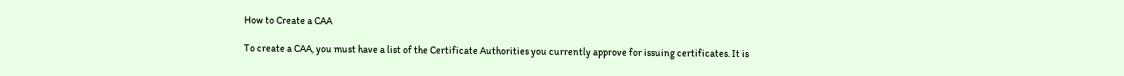How to Create a CAA

To create a CAA, you must have a list of the Certificate Authorities you currently approve for issuing certificates. It is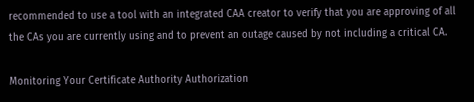recommended to use a tool with an integrated CAA creator to verify that you are approving of all the CAs you are currently using and to prevent an outage caused by not including a critical CA.

Monitoring Your Certificate Authority Authorization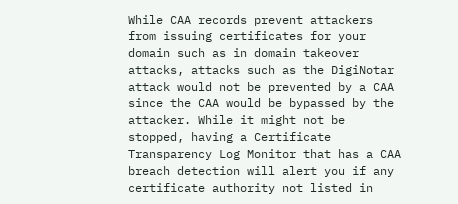While CAA records prevent attackers from issuing certificates for your domain such as in domain takeover attacks, attacks such as the DigiNotar attack would not be prevented by a CAA since the CAA would be bypassed by the attacker. While it might not be stopped, having a Certificate Transparency Log Monitor that has a CAA breach detection will alert you if any certificate authority not listed in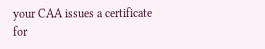your CAA issues a certificate for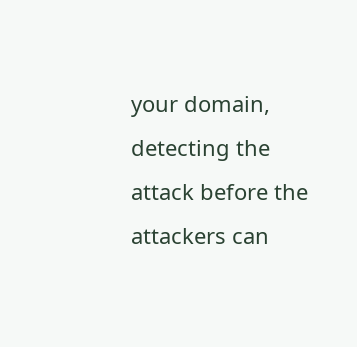your domain, detecting the attack before the attackers can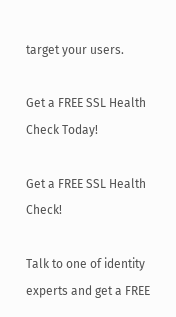target your users.

Get a FREE SSL Health Check Today!

Get a FREE SSL Health Check!

Talk to one of identity experts and get a FREE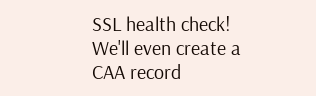SSL health check! We'll even create a CAA record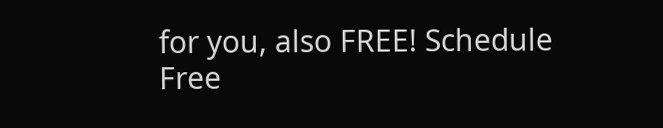for you, also FREE! Schedule Free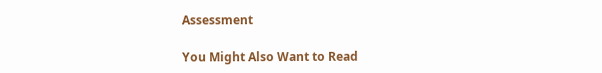Assessment

You Might Also Want to Read